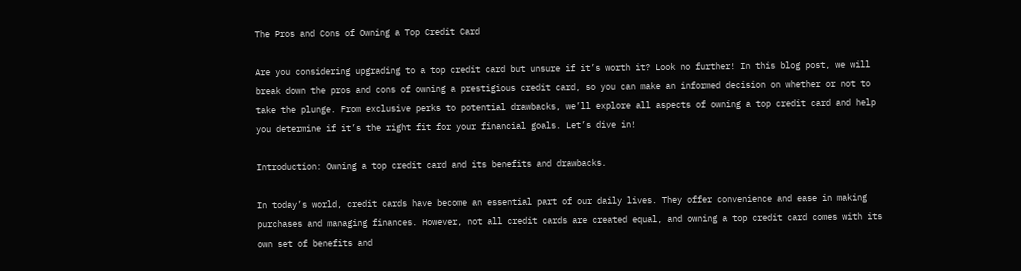The Pros and Cons of Owning a Top Credit Card

Are you considering upgrading to a top credit card but unsure if it’s worth it? Look no further! In this blog post, we will break down the pros and cons of owning a prestigious credit card, so you can make an informed decision on whether or not to take the plunge. From exclusive perks to potential drawbacks, we’ll explore all aspects of owning a top credit card and help you determine if it’s the right fit for your financial goals. Let’s dive in!

Introduction: Owning a top credit card and its benefits and drawbacks.

In today’s world, credit cards have become an essential part of our daily lives. They offer convenience and ease in making purchases and managing finances. However, not all credit cards are created equal, and owning a top credit card comes with its own set of benefits and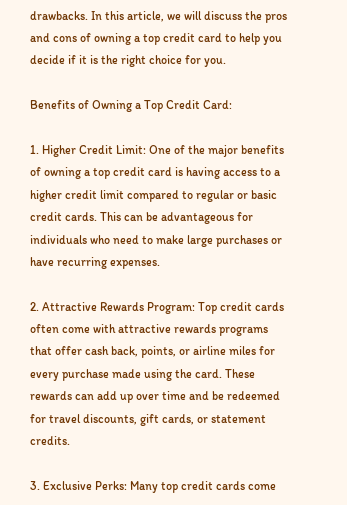drawbacks. In this article, we will discuss the pros and cons of owning a top credit card to help you decide if it is the right choice for you.

Benefits of Owning a Top Credit Card:

1. Higher Credit Limit: One of the major benefits of owning a top credit card is having access to a higher credit limit compared to regular or basic credit cards. This can be advantageous for individuals who need to make large purchases or have recurring expenses.

2. Attractive Rewards Program: Top credit cards often come with attractive rewards programs that offer cash back, points, or airline miles for every purchase made using the card. These rewards can add up over time and be redeemed for travel discounts, gift cards, or statement credits.

3. Exclusive Perks: Many top credit cards come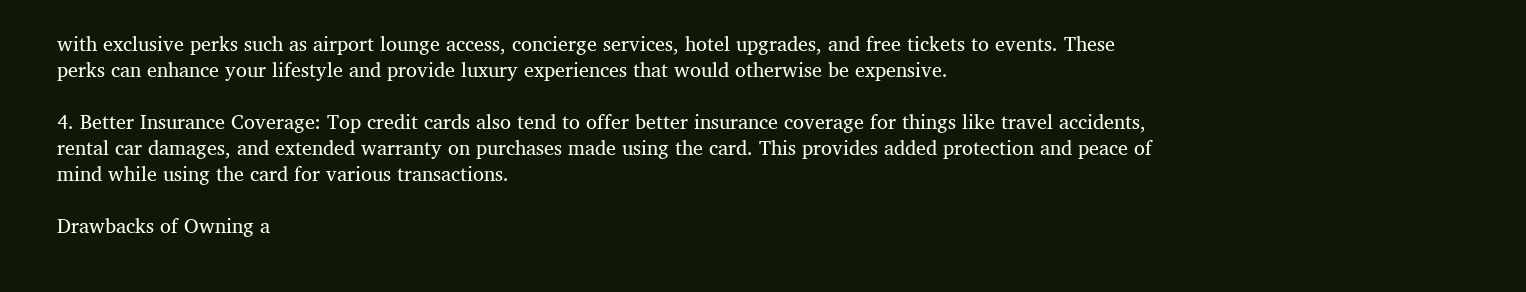with exclusive perks such as airport lounge access, concierge services, hotel upgrades, and free tickets to events. These perks can enhance your lifestyle and provide luxury experiences that would otherwise be expensive.

4. Better Insurance Coverage: Top credit cards also tend to offer better insurance coverage for things like travel accidents, rental car damages, and extended warranty on purchases made using the card. This provides added protection and peace of mind while using the card for various transactions.

Drawbacks of Owning a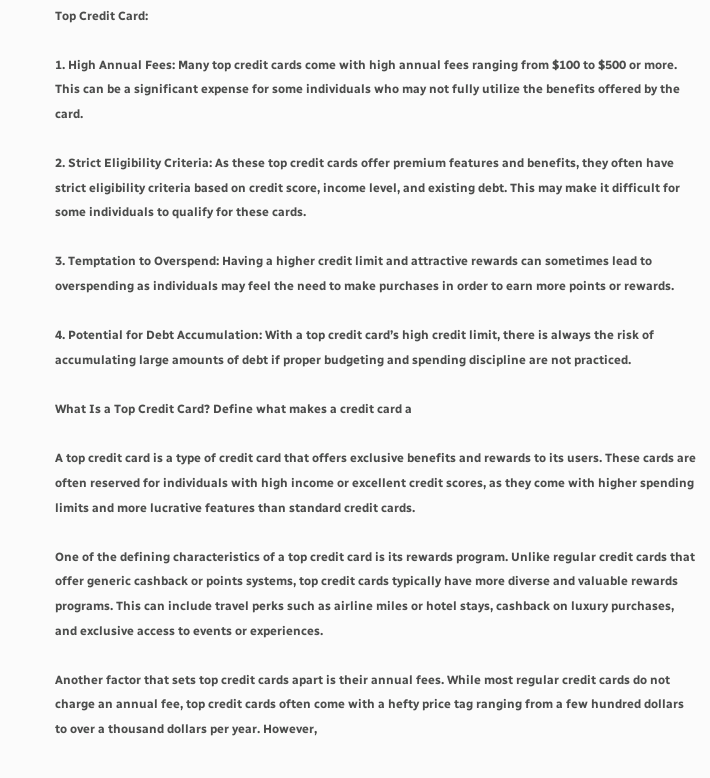Top Credit Card:

1. High Annual Fees: Many top credit cards come with high annual fees ranging from $100 to $500 or more. This can be a significant expense for some individuals who may not fully utilize the benefits offered by the card.

2. Strict Eligibility Criteria: As these top credit cards offer premium features and benefits, they often have strict eligibility criteria based on credit score, income level, and existing debt. This may make it difficult for some individuals to qualify for these cards.

3. Temptation to Overspend: Having a higher credit limit and attractive rewards can sometimes lead to overspending as individuals may feel the need to make purchases in order to earn more points or rewards.

4. Potential for Debt Accumulation: With a top credit card’s high credit limit, there is always the risk of accumulating large amounts of debt if proper budgeting and spending discipline are not practiced.

What Is a Top Credit Card? Define what makes a credit card a

A top credit card is a type of credit card that offers exclusive benefits and rewards to its users. These cards are often reserved for individuals with high income or excellent credit scores, as they come with higher spending limits and more lucrative features than standard credit cards.

One of the defining characteristics of a top credit card is its rewards program. Unlike regular credit cards that offer generic cashback or points systems, top credit cards typically have more diverse and valuable rewards programs. This can include travel perks such as airline miles or hotel stays, cashback on luxury purchases, and exclusive access to events or experiences.

Another factor that sets top credit cards apart is their annual fees. While most regular credit cards do not charge an annual fee, top credit cards often come with a hefty price tag ranging from a few hundred dollars to over a thousand dollars per year. However,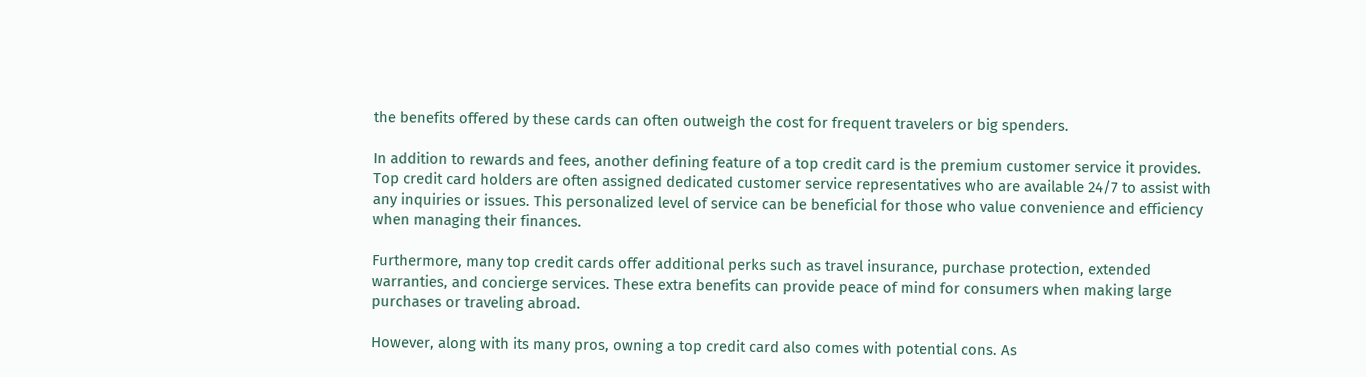the benefits offered by these cards can often outweigh the cost for frequent travelers or big spenders.

In addition to rewards and fees, another defining feature of a top credit card is the premium customer service it provides. Top credit card holders are often assigned dedicated customer service representatives who are available 24/7 to assist with any inquiries or issues. This personalized level of service can be beneficial for those who value convenience and efficiency when managing their finances.

Furthermore, many top credit cards offer additional perks such as travel insurance, purchase protection, extended warranties, and concierge services. These extra benefits can provide peace of mind for consumers when making large purchases or traveling abroad.

However, along with its many pros, owning a top credit card also comes with potential cons. As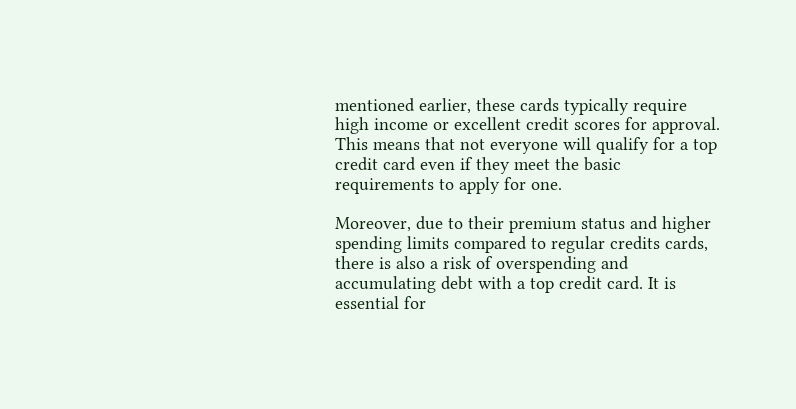mentioned earlier, these cards typically require high income or excellent credit scores for approval. This means that not everyone will qualify for a top credit card even if they meet the basic requirements to apply for one.

Moreover, due to their premium status and higher spending limits compared to regular credits cards, there is also a risk of overspending and accumulating debt with a top credit card. It is essential for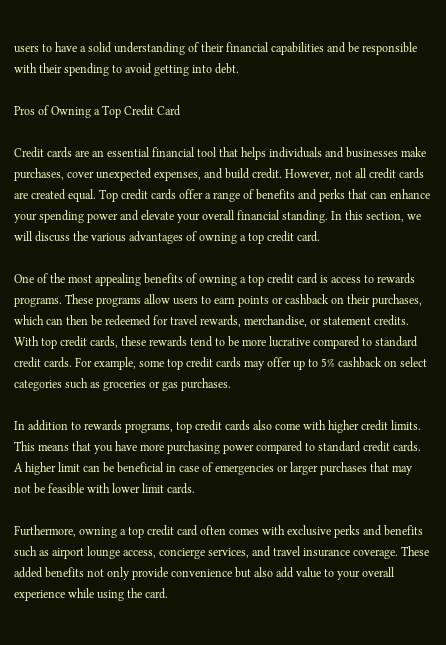users to have a solid understanding of their financial capabilities and be responsible with their spending to avoid getting into debt.

Pros of Owning a Top Credit Card

Credit cards are an essential financial tool that helps individuals and businesses make purchases, cover unexpected expenses, and build credit. However, not all credit cards are created equal. Top credit cards offer a range of benefits and perks that can enhance your spending power and elevate your overall financial standing. In this section, we will discuss the various advantages of owning a top credit card.

One of the most appealing benefits of owning a top credit card is access to rewards programs. These programs allow users to earn points or cashback on their purchases, which can then be redeemed for travel rewards, merchandise, or statement credits. With top credit cards, these rewards tend to be more lucrative compared to standard credit cards. For example, some top credit cards may offer up to 5% cashback on select categories such as groceries or gas purchases.

In addition to rewards programs, top credit cards also come with higher credit limits. This means that you have more purchasing power compared to standard credit cards. A higher limit can be beneficial in case of emergencies or larger purchases that may not be feasible with lower limit cards.

Furthermore, owning a top credit card often comes with exclusive perks and benefits such as airport lounge access, concierge services, and travel insurance coverage. These added benefits not only provide convenience but also add value to your overall experience while using the card.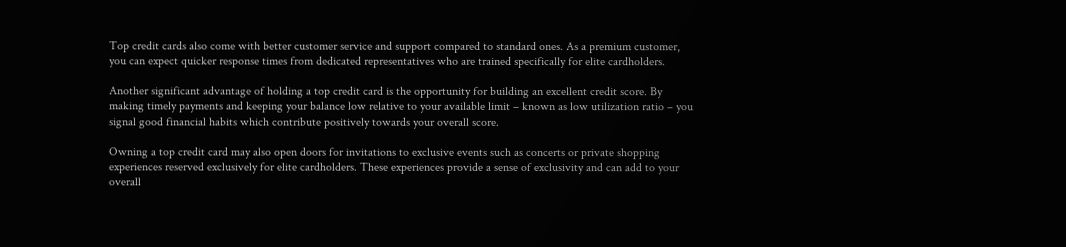Top credit cards also come with better customer service and support compared to standard ones. As a premium customer, you can expect quicker response times from dedicated representatives who are trained specifically for elite cardholders.

Another significant advantage of holding a top credit card is the opportunity for building an excellent credit score. By making timely payments and keeping your balance low relative to your available limit – known as low utilization ratio – you signal good financial habits which contribute positively towards your overall score.

Owning a top credit card may also open doors for invitations to exclusive events such as concerts or private shopping experiences reserved exclusively for elite cardholders. These experiences provide a sense of exclusivity and can add to your overall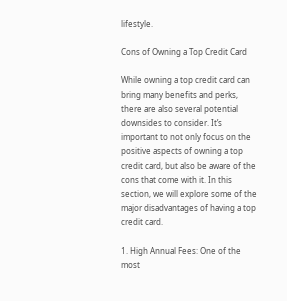lifestyle.

Cons of Owning a Top Credit Card

While owning a top credit card can bring many benefits and perks, there are also several potential downsides to consider. It’s important to not only focus on the positive aspects of owning a top credit card, but also be aware of the cons that come with it. In this section, we will explore some of the major disadvantages of having a top credit card.

1. High Annual Fees: One of the most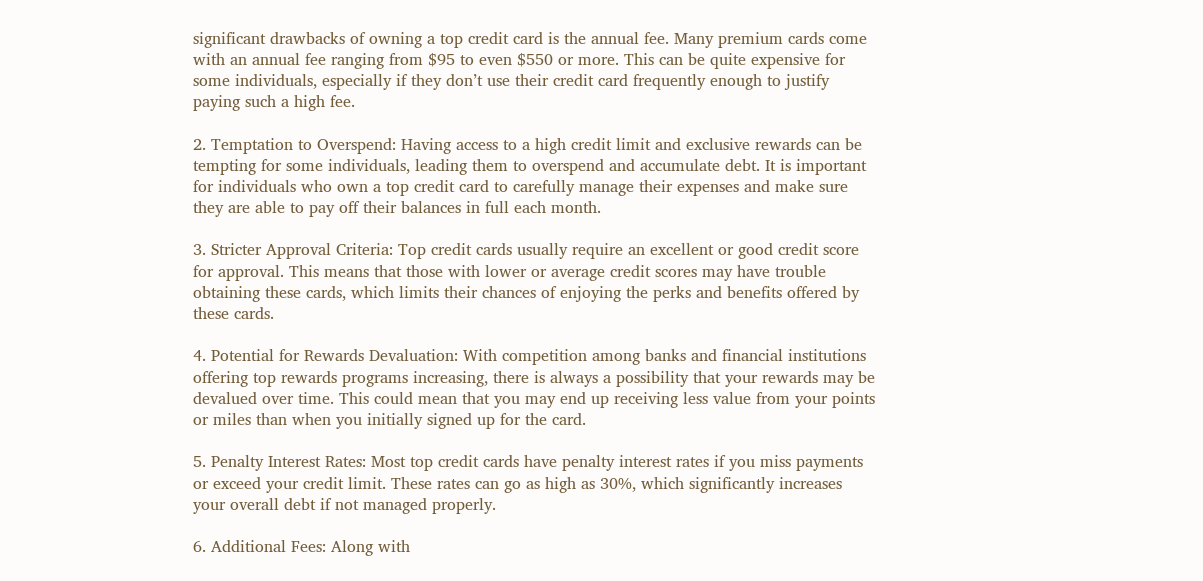significant drawbacks of owning a top credit card is the annual fee. Many premium cards come with an annual fee ranging from $95 to even $550 or more. This can be quite expensive for some individuals, especially if they don’t use their credit card frequently enough to justify paying such a high fee.

2. Temptation to Overspend: Having access to a high credit limit and exclusive rewards can be tempting for some individuals, leading them to overspend and accumulate debt. It is important for individuals who own a top credit card to carefully manage their expenses and make sure they are able to pay off their balances in full each month.

3. Stricter Approval Criteria: Top credit cards usually require an excellent or good credit score for approval. This means that those with lower or average credit scores may have trouble obtaining these cards, which limits their chances of enjoying the perks and benefits offered by these cards.

4. Potential for Rewards Devaluation: With competition among banks and financial institutions offering top rewards programs increasing, there is always a possibility that your rewards may be devalued over time. This could mean that you may end up receiving less value from your points or miles than when you initially signed up for the card.

5. Penalty Interest Rates: Most top credit cards have penalty interest rates if you miss payments or exceed your credit limit. These rates can go as high as 30%, which significantly increases your overall debt if not managed properly.

6. Additional Fees: Along with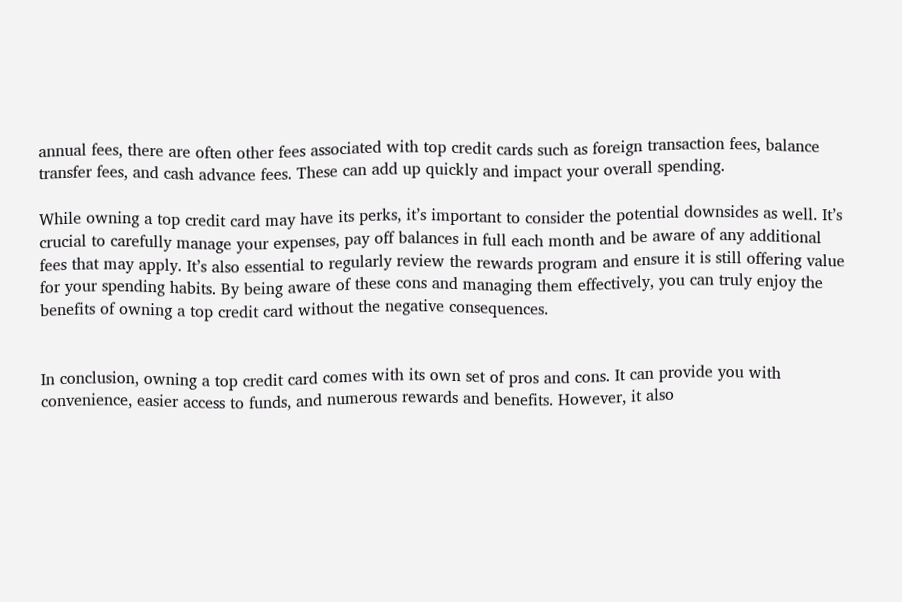annual fees, there are often other fees associated with top credit cards such as foreign transaction fees, balance transfer fees, and cash advance fees. These can add up quickly and impact your overall spending.

While owning a top credit card may have its perks, it’s important to consider the potential downsides as well. It’s crucial to carefully manage your expenses, pay off balances in full each month and be aware of any additional fees that may apply. It’s also essential to regularly review the rewards program and ensure it is still offering value for your spending habits. By being aware of these cons and managing them effectively, you can truly enjoy the benefits of owning a top credit card without the negative consequences.


In conclusion, owning a top credit card comes with its own set of pros and cons. It can provide you with convenience, easier access to funds, and numerous rewards and benefits. However, it also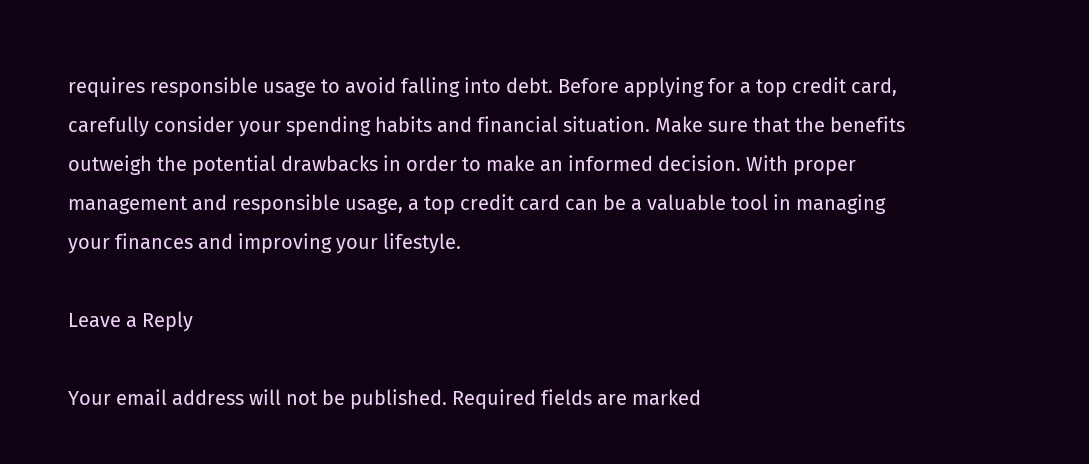requires responsible usage to avoid falling into debt. Before applying for a top credit card, carefully consider your spending habits and financial situation. Make sure that the benefits outweigh the potential drawbacks in order to make an informed decision. With proper management and responsible usage, a top credit card can be a valuable tool in managing your finances and improving your lifestyle.

Leave a Reply

Your email address will not be published. Required fields are marked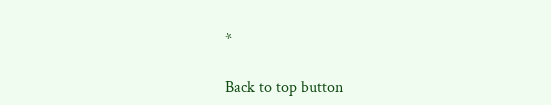*

Back to top button